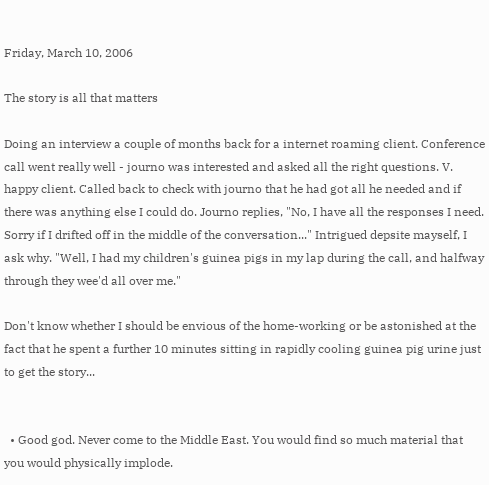Friday, March 10, 2006

The story is all that matters

Doing an interview a couple of months back for a internet roaming client. Conference call went really well - journo was interested and asked all the right questions. V. happy client. Called back to check with journo that he had got all he needed and if there was anything else I could do. Journo replies, "No, I have all the responses I need. Sorry if I drifted off in the middle of the conversation..." Intrigued depsite mayself, I ask why. "Well, I had my children's guinea pigs in my lap during the call, and halfway through they wee'd all over me."

Don't know whether I should be envious of the home-working or be astonished at the fact that he spent a further 10 minutes sitting in rapidly cooling guinea pig urine just to get the story...


  • Good god. Never come to the Middle East. You would find so much material that you would physically implode.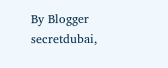By Blogger secretdubai,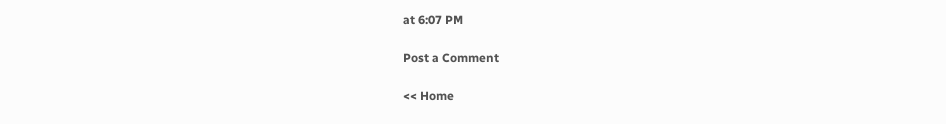at 6:07 PM

Post a Comment

<< Home